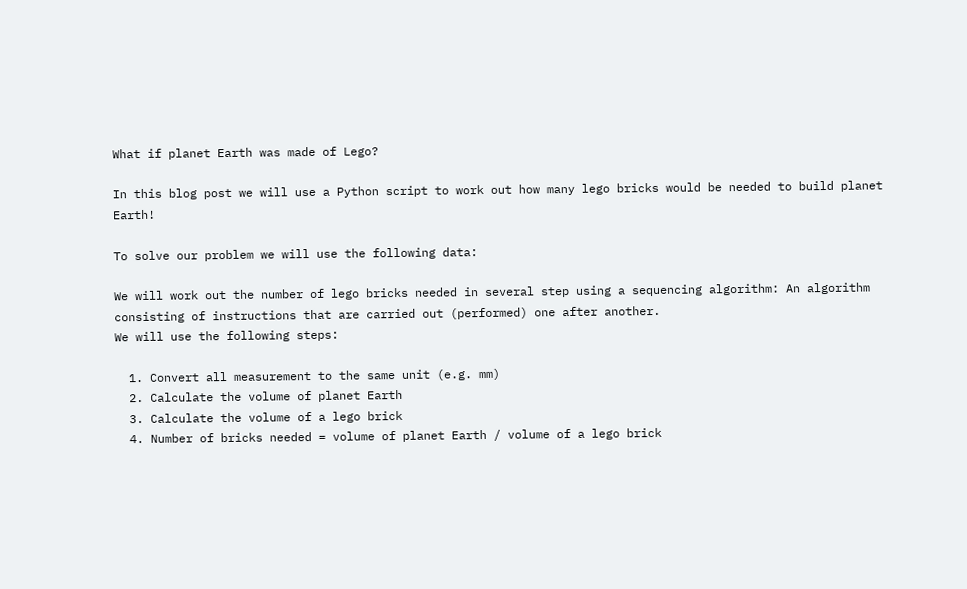What if planet Earth was made of Lego?

In this blog post we will use a Python script to work out how many lego bricks would be needed to build planet Earth!

To solve our problem we will use the following data:

We will work out the number of lego bricks needed in several step using a sequencing algorithm: An algorithm consisting of instructions that are carried out (performed) one after another.
We will use the following steps:

  1. Convert all measurement to the same unit (e.g. mm)
  2. Calculate the volume of planet Earth
  3. Calculate the volume of a lego brick
  4. Number of bricks needed = volume of planet Earth / volume of a lego brick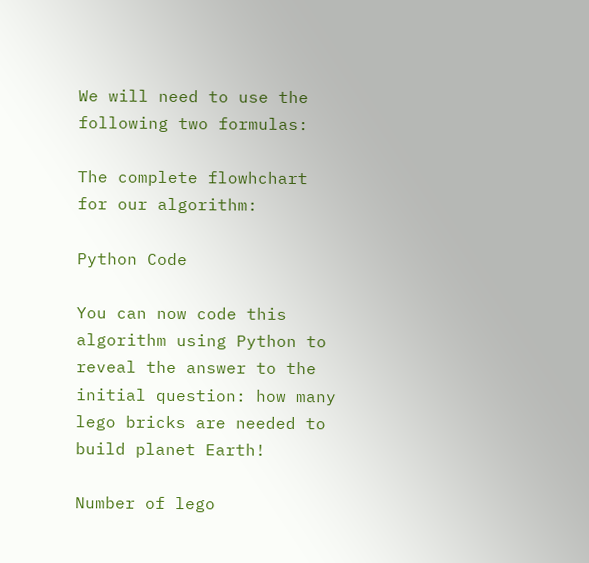We will need to use the following two formulas:

The complete flowhchart for our algorithm:

Python Code

You can now code this algorithm using Python to reveal the answer to the initial question: how many lego bricks are needed to build planet Earth!

Number of lego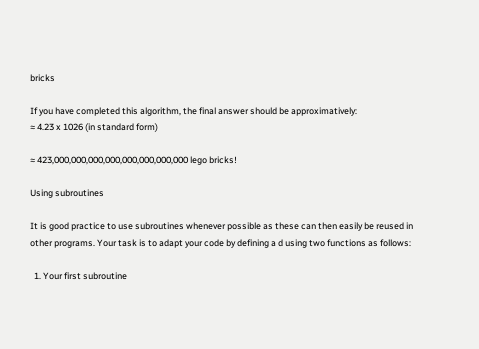bricks

If you have completed this algorithm, the final answer should be approximatively:
≈ 4.23 x 1026 (in standard form)

≈ 423,000,000,000,000,000,000,000,000 lego bricks!

Using subroutines

It is good practice to use subroutines whenever possible as these can then easily be reused in other programs. Your task is to adapt your code by defining a d using two functions as follows:

  1. Your first subroutine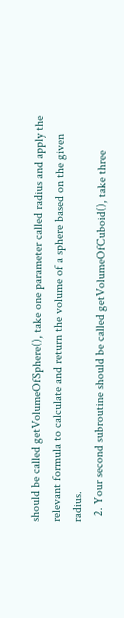should be called getVolumeOfSphere(), take one parameter called radius and apply the relevant formula to calculate and return the volume of a sphere based on the given radius.
  2. Your second subroutine should be called getVolumeOfCuboid(), take three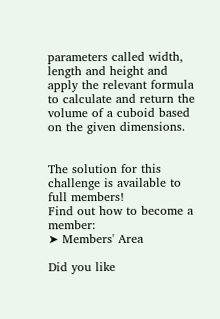parameters called width, length and height and apply the relevant formula to calculate and return the volume of a cuboid based on the given dimensions.


The solution for this challenge is available to full members!
Find out how to become a member:
➤ Members' Area

Did you like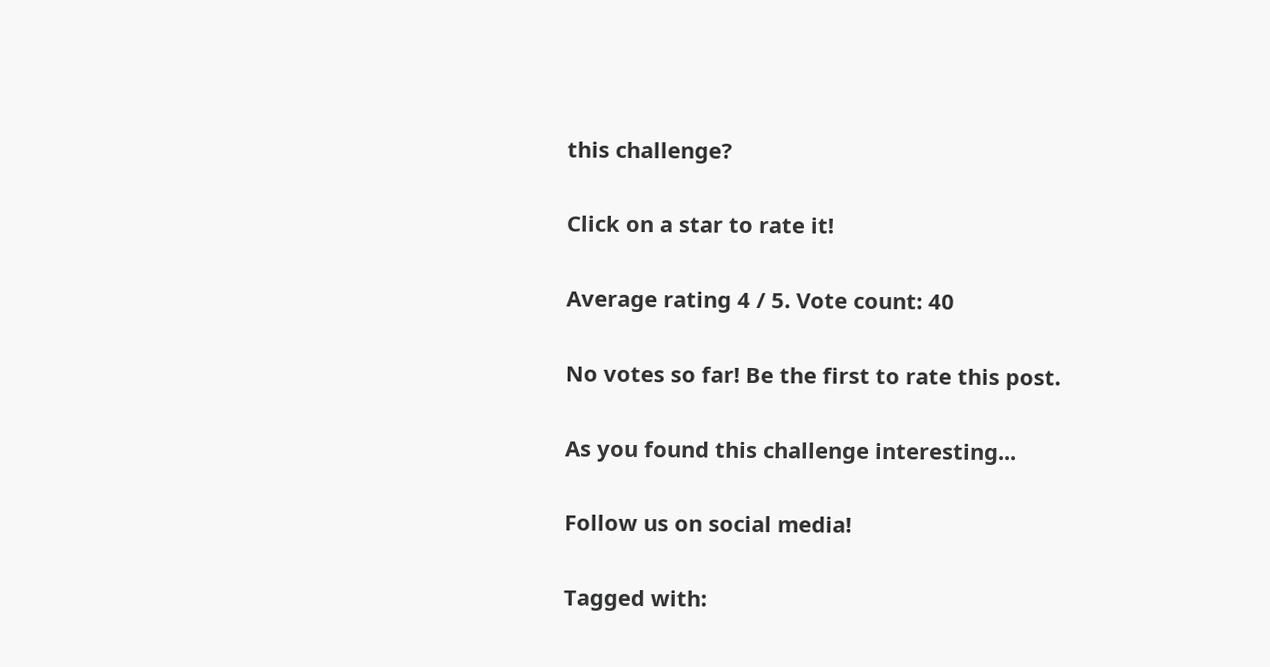this challenge?

Click on a star to rate it!

Average rating 4 / 5. Vote count: 40

No votes so far! Be the first to rate this post.

As you found this challenge interesting...

Follow us on social media!

Tagged with: